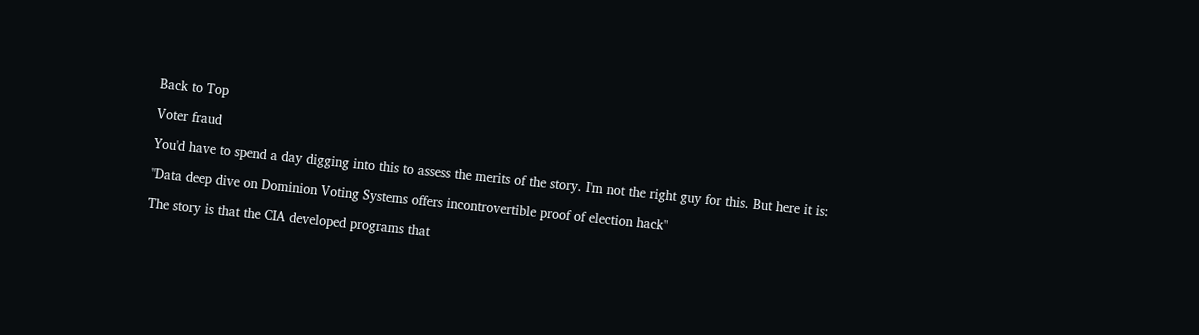Back to Top

Voter fraud

You'd have to spend a day digging into this to assess the merits of the story. I'm not the right guy for this. But here it is:

"Data deep dive on Dominion Voting Systems offers incontrovertible proof of election hack"

The story is that the CIA developed programs that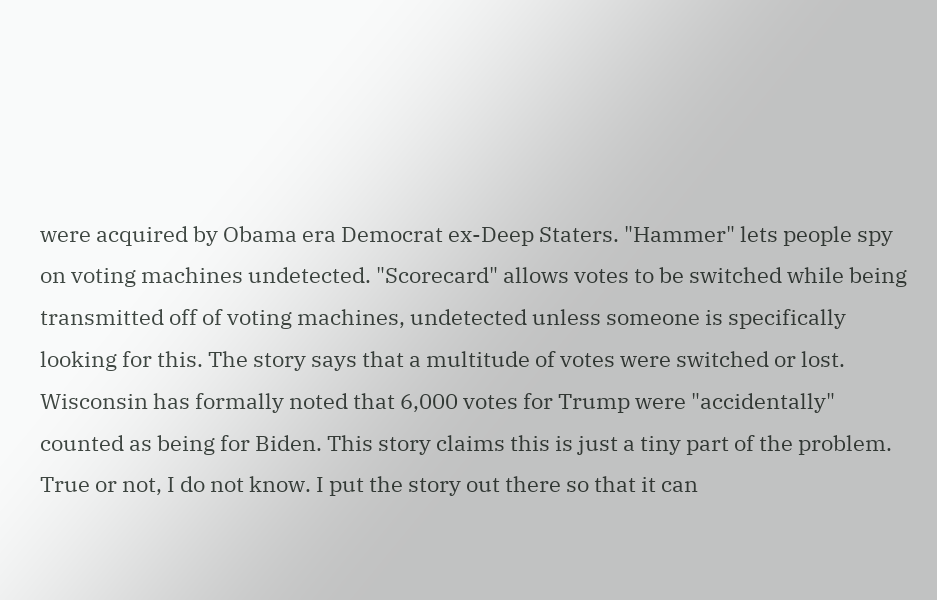were acquired by Obama era Democrat ex-Deep Staters. "Hammer" lets people spy on voting machines undetected. "Scorecard" allows votes to be switched while being transmitted off of voting machines, undetected unless someone is specifically looking for this. The story says that a multitude of votes were switched or lost. Wisconsin has formally noted that 6,000 votes for Trump were "accidentally" counted as being for Biden. This story claims this is just a tiny part of the problem. True or not, I do not know. I put the story out there so that it can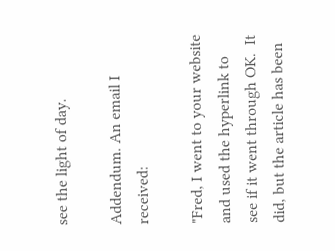see the light of day.

Addendum. An email I received:

"Fred, I went to your website and used the hyperlink to see if it went through OK.  It did, but the article has been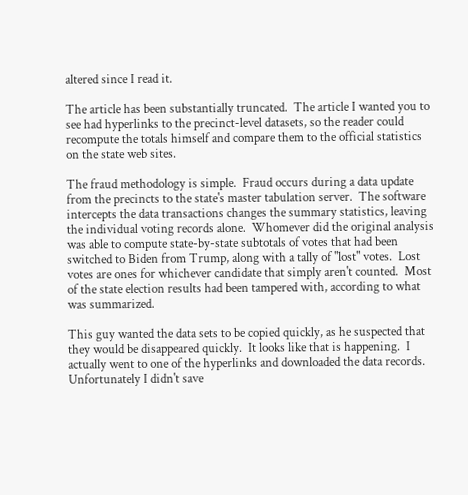altered since I read it.

The article has been substantially truncated.  The article I wanted you to see had hyperlinks to the precinct-level datasets, so the reader could recompute the totals himself and compare them to the official statistics on the state web sites.

The fraud methodology is simple.  Fraud occurs during a data update from the precincts to the state's master tabulation server.  The software intercepts the data transactions changes the summary statistics, leaving the individual voting records alone.  Whomever did the original analysis was able to compute state-by-state subtotals of votes that had been switched to Biden from Trump, along with a tally of "lost" votes.  Lost votes are ones for whichever candidate that simply aren't counted.  Most of the state election results had been tampered with, according to what was summarized.

This guy wanted the data sets to be copied quickly, as he suspected that they would be disappeared quickly.  It looks like that is happening.  I actually went to one of the hyperlinks and downloaded the data records.  Unfortunately I didn't save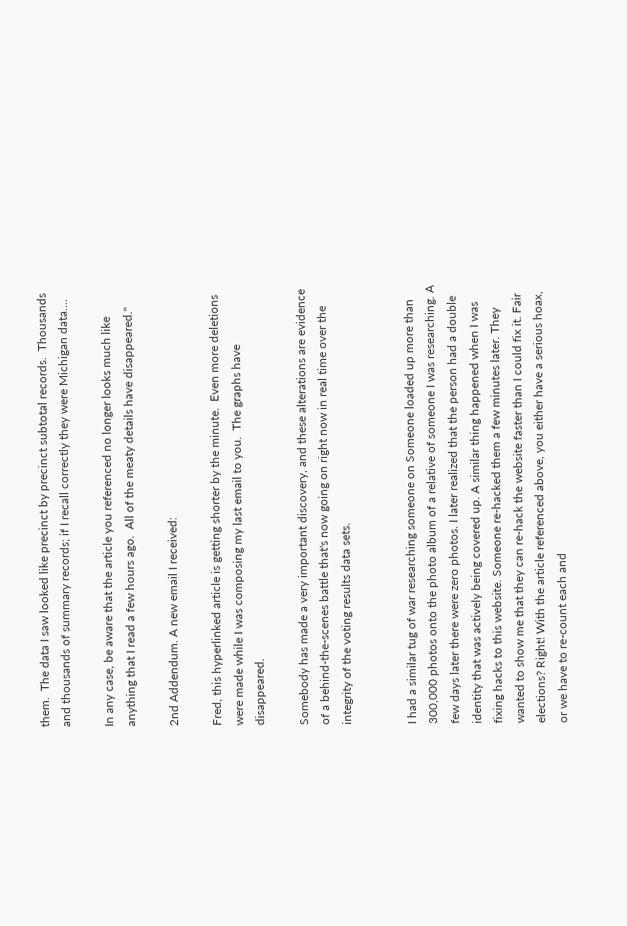them.  The data I saw looked like precinct by precinct subtotal records.  Thousands and thousands of summary records; if I recall correctly they were Michigan data....

In any case, be aware that the article you referenced no longer looks much like anything that I read a few hours ago.  All of the meaty details have disappeared."

2nd Addendum. A new email I received:

Fred, this hyperlinked article is getting shorter by the minute.  Even more deletions were made while I was composing my last email to you.  The graphs have disappeared.

Somebody has made a very important discovery, and these alterations are evidence of a behind-the-scenes battle that's now going on right now in real time over the integrity of the voting results data sets.


I had a similar tug of war researching someone on Someone loaded up more than 300,000 photos onto the photo album of a relative of someone I was researching. A few days later there were zero photos. I later realized that the person had a double identity that was actively being covered up. A similar thing happened when I was fixing hacks to this website. Someone re-hacked them a few minutes later. They wanted to show me that they can re-hack the website faster than I could fix it. Fair elections? Right! With the article referenced above, you either have a serious hoax, or we have to re-count each and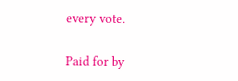every vote.

Paid for by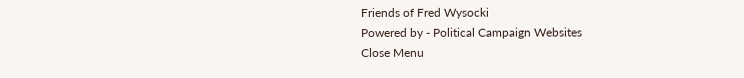Friends of Fred Wysocki
Powered by - Political Campaign Websites
Close Menu